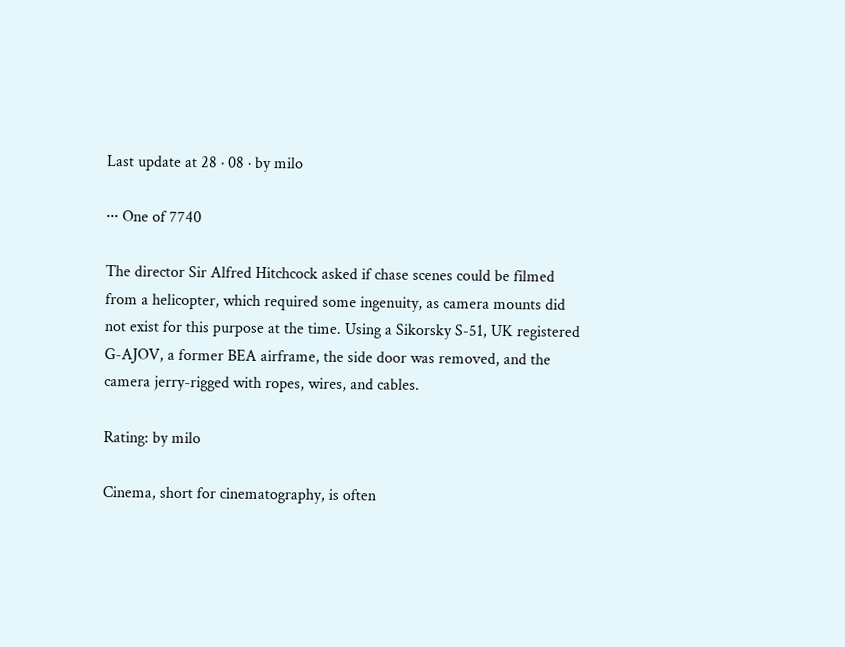Last update at 28 · 08 · by milo

‧‧‧ One of 7740

The director Sir Alfred Hitchcock asked if chase scenes could be filmed from a helicopter, which required some ingenuity, as camera mounts did not exist for this purpose at the time. Using a Sikorsky S-51, UK registered G-AJOV, a former BEA airframe, the side door was removed, and the camera jerry-rigged with ropes, wires, and cables.

Rating: by milo

Cinema, short for cinematography, is often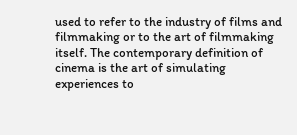used to refer to the industry of films and filmmaking or to the art of filmmaking itself. The contemporary definition of cinema is the art of simulating experiences to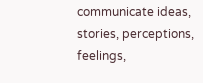communicate ideas, stories, perceptions, feelings,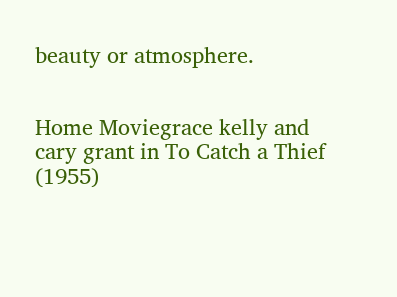beauty or atmosphere.


Home Moviegrace kelly and cary grant in To Catch a Thief (1955)